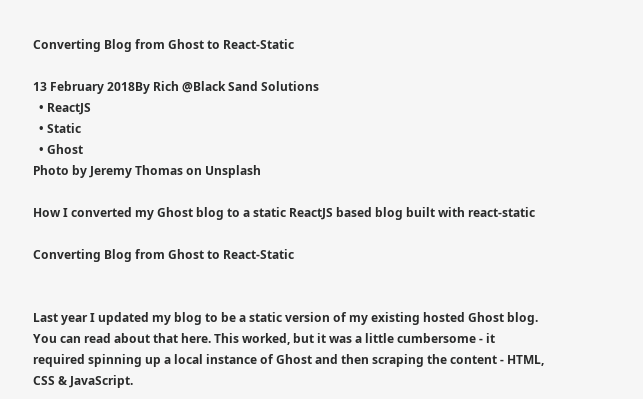Converting Blog from Ghost to React-Static

13 February 2018By Rich @Black Sand Solutions
  • ReactJS
  • Static
  • Ghost
Photo by Jeremy Thomas on Unsplash

How I converted my Ghost blog to a static ReactJS based blog built with react-static

Converting Blog from Ghost to React-Static


Last year I updated my blog to be a static version of my existing hosted Ghost blog. You can read about that here. This worked, but it was a little cumbersome - it required spinning up a local instance of Ghost and then scraping the content - HTML, CSS & JavaScript.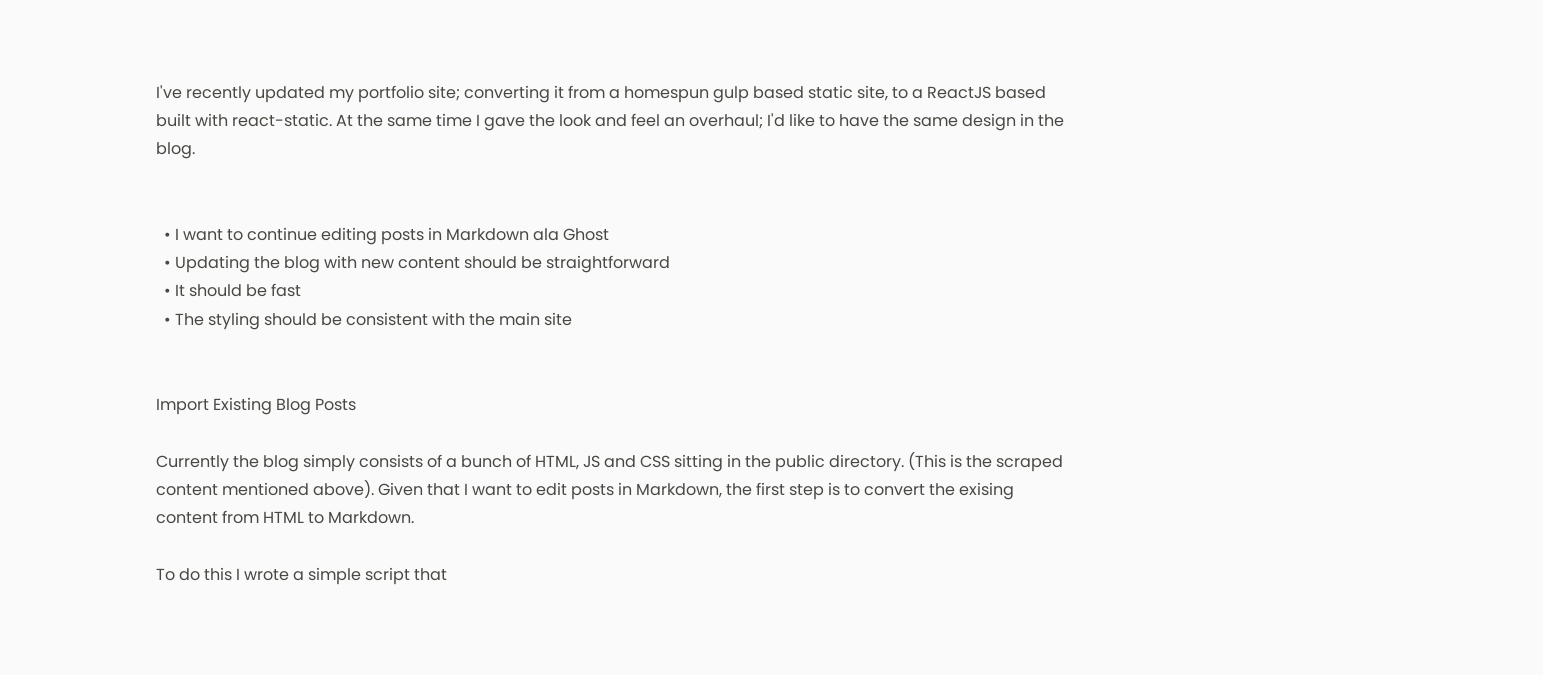I've recently updated my portfolio site; converting it from a homespun gulp based static site, to a ReactJS based built with react-static. At the same time I gave the look and feel an overhaul; I'd like to have the same design in the blog.


  • I want to continue editing posts in Markdown ala Ghost
  • Updating the blog with new content should be straightforward
  • It should be fast
  • The styling should be consistent with the main site


Import Existing Blog Posts

Currently the blog simply consists of a bunch of HTML, JS and CSS sitting in the public directory. (This is the scraped content mentioned above). Given that I want to edit posts in Markdown, the first step is to convert the exising content from HTML to Markdown.

To do this I wrote a simple script that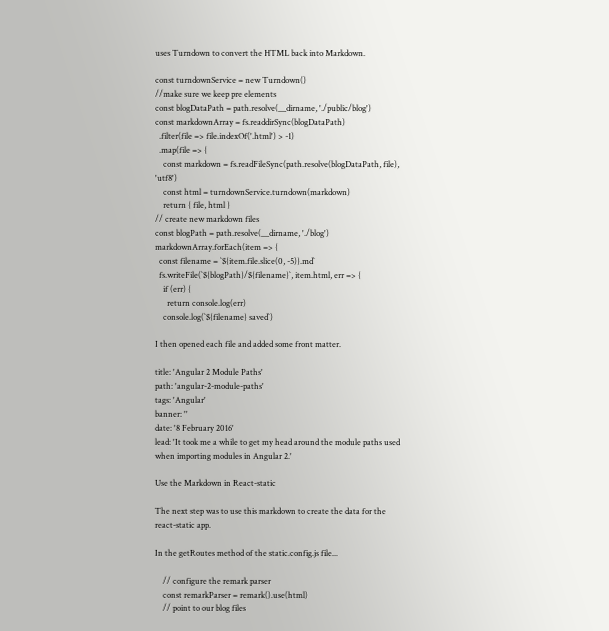uses Turndown to convert the HTML back into Markdown.

const turndownService = new Turndown()
//make sure we keep pre elements
const blogDataPath = path.resolve(__dirname, './public/blog')
const markdownArray = fs.readdirSync(blogDataPath)
  .filter(file => file.indexOf('.html') > -1)
  .map(file => {
    const markdown = fs.readFileSync(path.resolve(blogDataPath, file), 'utf8')
    const html = turndownService.turndown(markdown)
    return { file, html }
// create new markdown files
const blogPath = path.resolve(__dirname, './blog')
markdownArray.forEach(item => {
  const filename = `${item.file.slice(0, -5)}.md`
  fs.writeFile(`${blogPath}/${filename}`, item.html, err => {
    if (err) {
      return console.log(err)
    console.log(`${filename} saved`)

I then opened each file and added some front matter.

title: 'Angular 2 Module Paths'
path: 'angular-2-module-paths'
tags: 'Angular'
banner: ''
date: '8 February 2016'
lead: 'It took me a while to get my head around the module paths used when importing modules in Angular 2.'

Use the Markdown in React-static

The next step was to use this markdown to create the data for the react-static app.

In the getRoutes method of the static.config.js file...

    // configure the remark parser
    const remarkParser = remark().use(html)
    // point to our blog files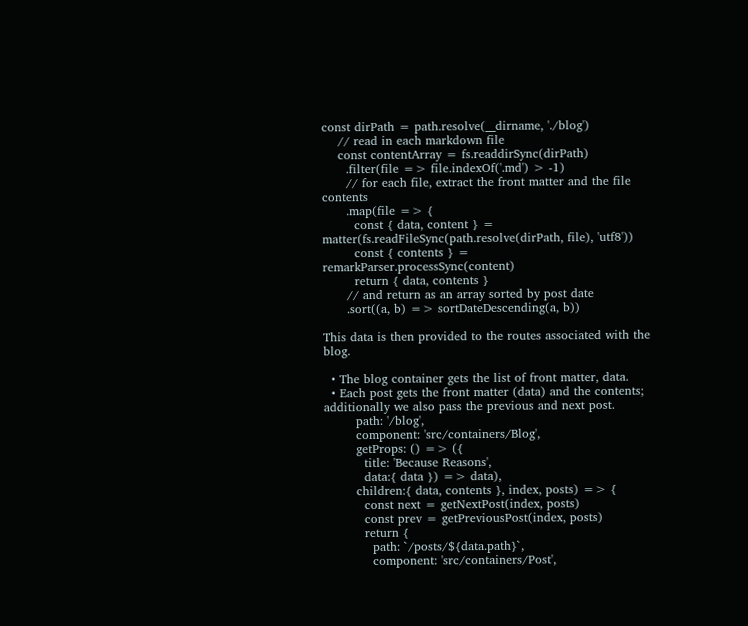const dirPath = path.resolve(__dirname, './blog')
    // read in each markdown file
    const contentArray = fs.readdirSync(dirPath)
      .filter(file => file.indexOf('.md') > -1)
      // for each file, extract the front matter and the file contents
      .map(file => {
        const { data, content } = matter(fs.readFileSync(path.resolve(dirPath, file), 'utf8'))
        const { contents } = remarkParser.processSync(content)
        return { data, contents }
      // and return as an array sorted by post date
      .sort((a, b) => sortDateDescending(a, b))

This data is then provided to the routes associated with the blog.

  • The blog container gets the list of front matter, data.
  • Each post gets the front matter (data) and the contents; additionally we also pass the previous and next post.
        path: '/blog',
        component: 'src/containers/Blog',
        getProps: () => ({
          title: 'Because Reasons',
          data:{ data }) => data),
        children:{ data, contents }, index, posts) => {
          const next = getNextPost(index, posts)
          const prev = getPreviousPost(index, posts)
          return {
            path: `/posts/${data.path}`,
            component: 'src/containers/Post',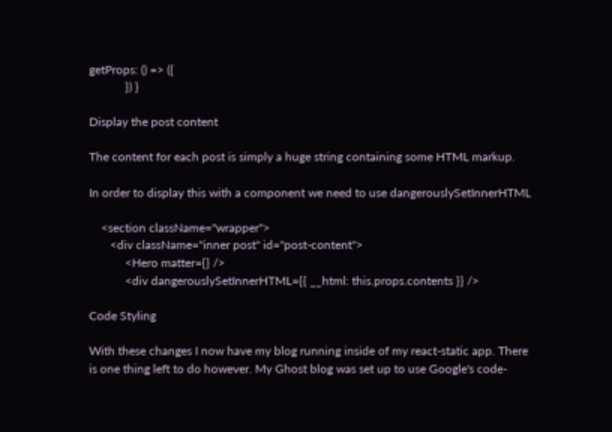getProps: () => ({
            }) }

Display the post content

The content for each post is simply a huge string containing some HTML markup.

In order to display this with a component we need to use dangerouslySetInnerHTML

    <section className="wrapper">
       <div className="inner post" id="post-content">
            <Hero matter={} />
            <div dangerouslySetInnerHTML={{ __html: this.props.contents }} />

Code Styling

With these changes I now have my blog running inside of my react-static app. There is one thing left to do however. My Ghost blog was set up to use Google's code-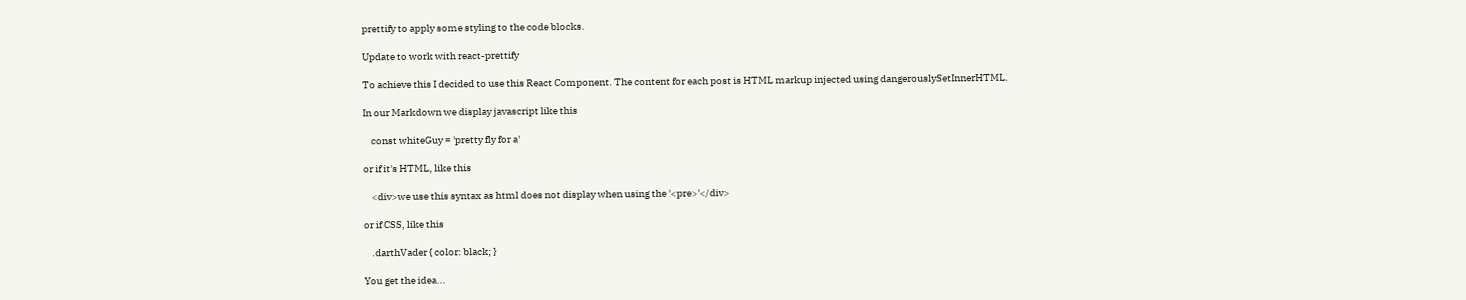prettify to apply some styling to the code blocks.

Update to work with react-prettify

To achieve this I decided to use this React Component. The content for each post is HTML markup injected using dangerouslySetInnerHTML.

In our Markdown we display javascript like this

    const whiteGuy = 'pretty fly for a'

or if it's HTML, like this

    <div>we use this syntax as html does not display when using the '<pre>'</div>

or if CSS, like this

    .darthVader { color: black; }

You get the idea...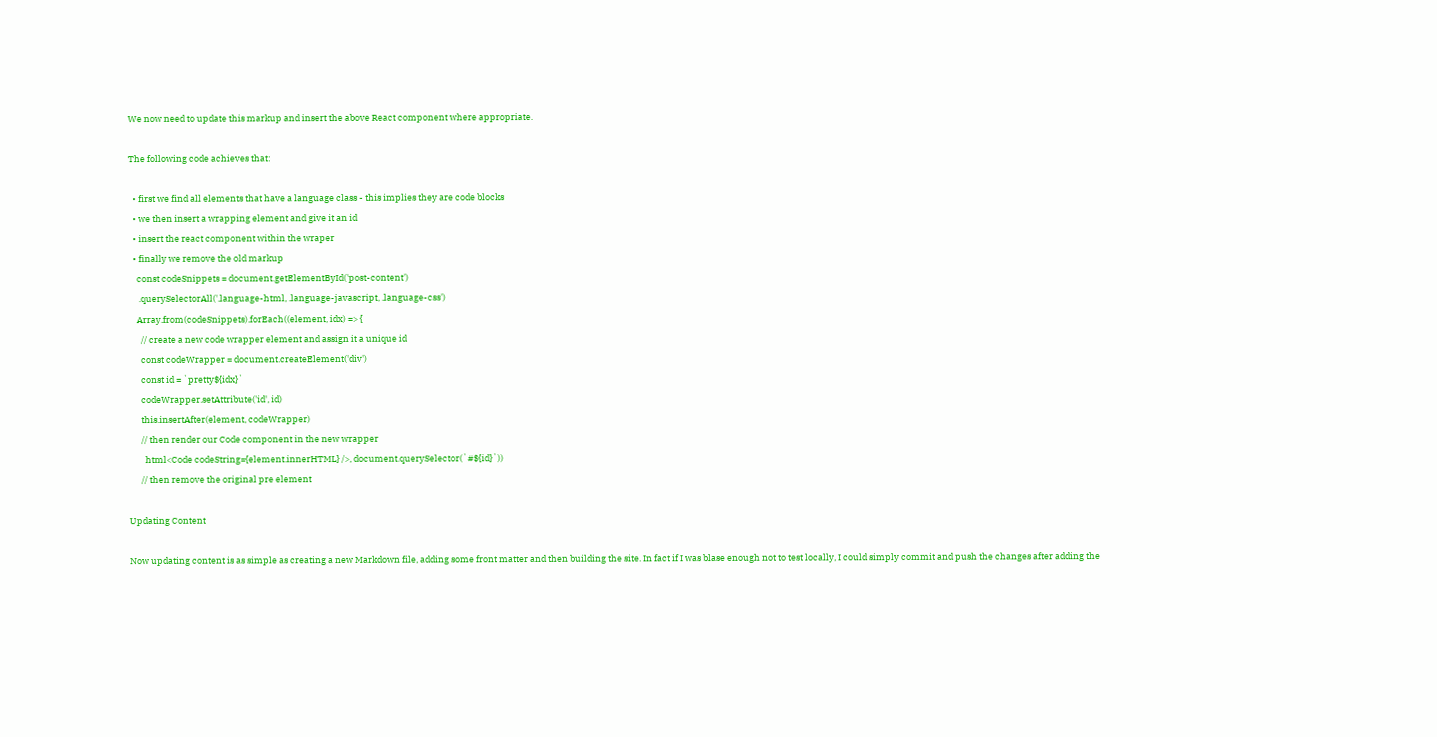We now need to update this markup and insert the above React component where appropriate.

The following code achieves that:

  • first we find all elements that have a language class - this implies they are code blocks
  • we then insert a wrapping element and give it an id
  • insert the react component within the wraper
  • finally we remove the old markup
    const codeSnippets = document.getElementById('post-content')
     .querySelectorAll('.language-html, .language-javascript, .language-css')
    Array.from(codeSnippets).forEach((element, idx) => {
      // create a new code wrapper element and assign it a unique id
      const codeWrapper = document.createElement('div')
      const id = `pretty${idx}`
      codeWrapper.setAttribute('id', id)
      this.insertAfter(element, codeWrapper)
      // then render our Code component in the new wrapper
        html<Code codeString={element.innerHTML} />, document.querySelector(`#${id}`))
      // then remove the original pre element

Updating Content

Now updating content is as simple as creating a new Markdown file, adding some front matter and then building the site. In fact if I was blase enough not to test locally, I could simply commit and push the changes after adding the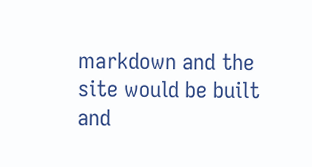markdown and the site would be built and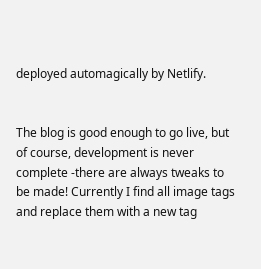deployed automagically by Netlify.


The blog is good enough to go live, but of course, development is never complete -there are always tweaks to be made! Currently I find all image tags and replace them with a new tag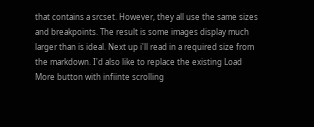that contains a srcset. However, they all use the same sizes and breakpoints. The result is some images display much larger than is ideal. Next up i'll read in a required size from the markdown. I'd also like to replace the existing Load More button with infiinte scrolling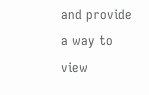and provide a way to view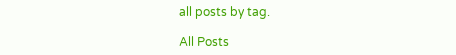all posts by tag.

All Posts